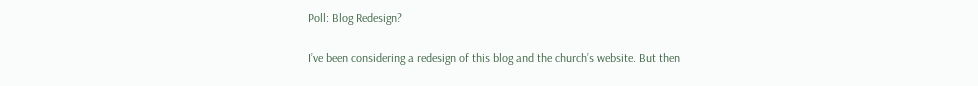Poll: Blog Redesign?

I’ve been considering a redesign of this blog and the church’s website. But then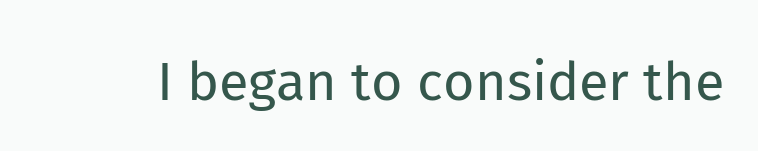I began to consider the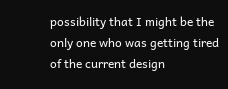possibility that I might be the only one who was getting tired of the current design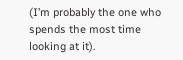(I’m probably the one who spends the most time looking at it).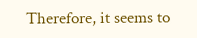Therefore, it seems to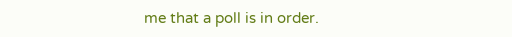me that a poll is in order.